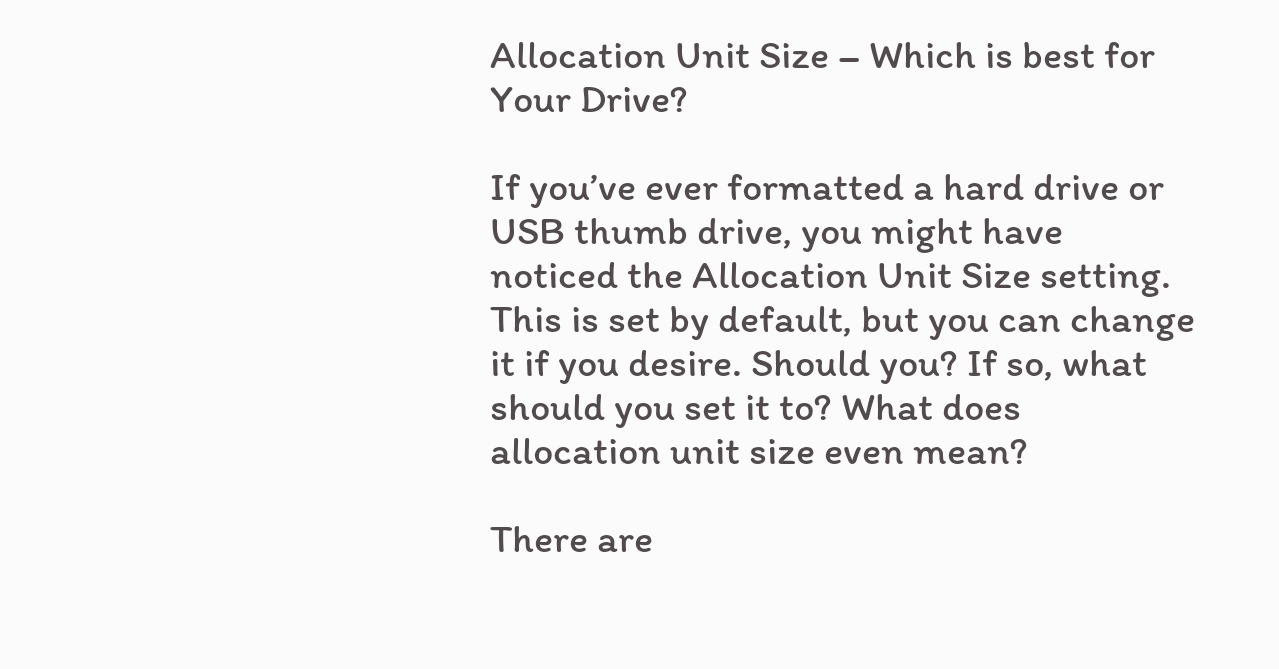Allocation Unit Size – Which is best for Your Drive?

If you’ve ever formatted a hard drive or USB thumb drive, you might have noticed the Allocation Unit Size setting. This is set by default, but you can change it if you desire. Should you? If so, what should you set it to? What does allocation unit size even mean?

There are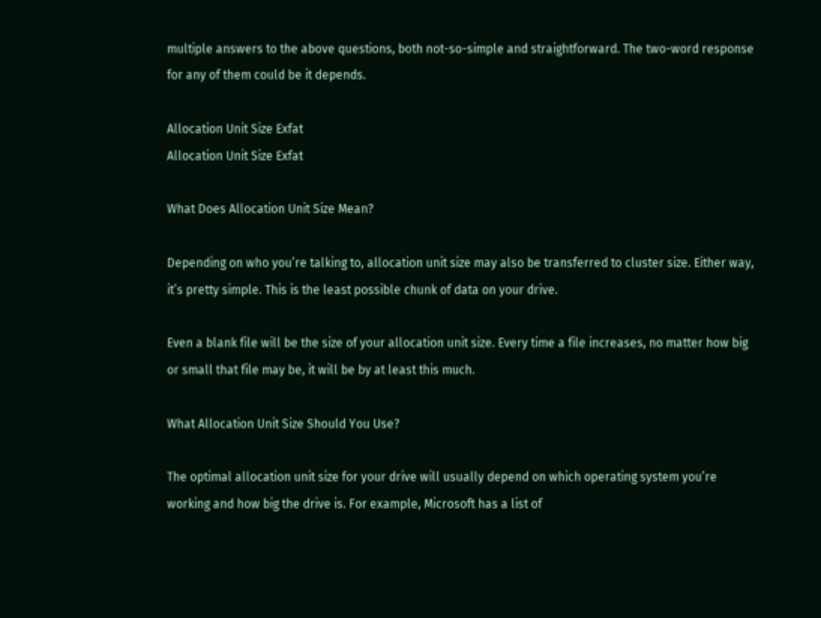multiple answers to the above questions, both not-so-simple and straightforward. The two-word response for any of them could be it depends.

Allocation Unit Size Exfat
Allocation Unit Size Exfat

What Does Allocation Unit Size Mean?

Depending on who you’re talking to, allocation unit size may also be transferred to cluster size. Either way, it’s pretty simple. This is the least possible chunk of data on your drive.

Even a blank file will be the size of your allocation unit size. Every time a file increases, no matter how big or small that file may be, it will be by at least this much.

What Allocation Unit Size Should You Use?

The optimal allocation unit size for your drive will usually depend on which operating system you’re working and how big the drive is. For example, Microsoft has a list of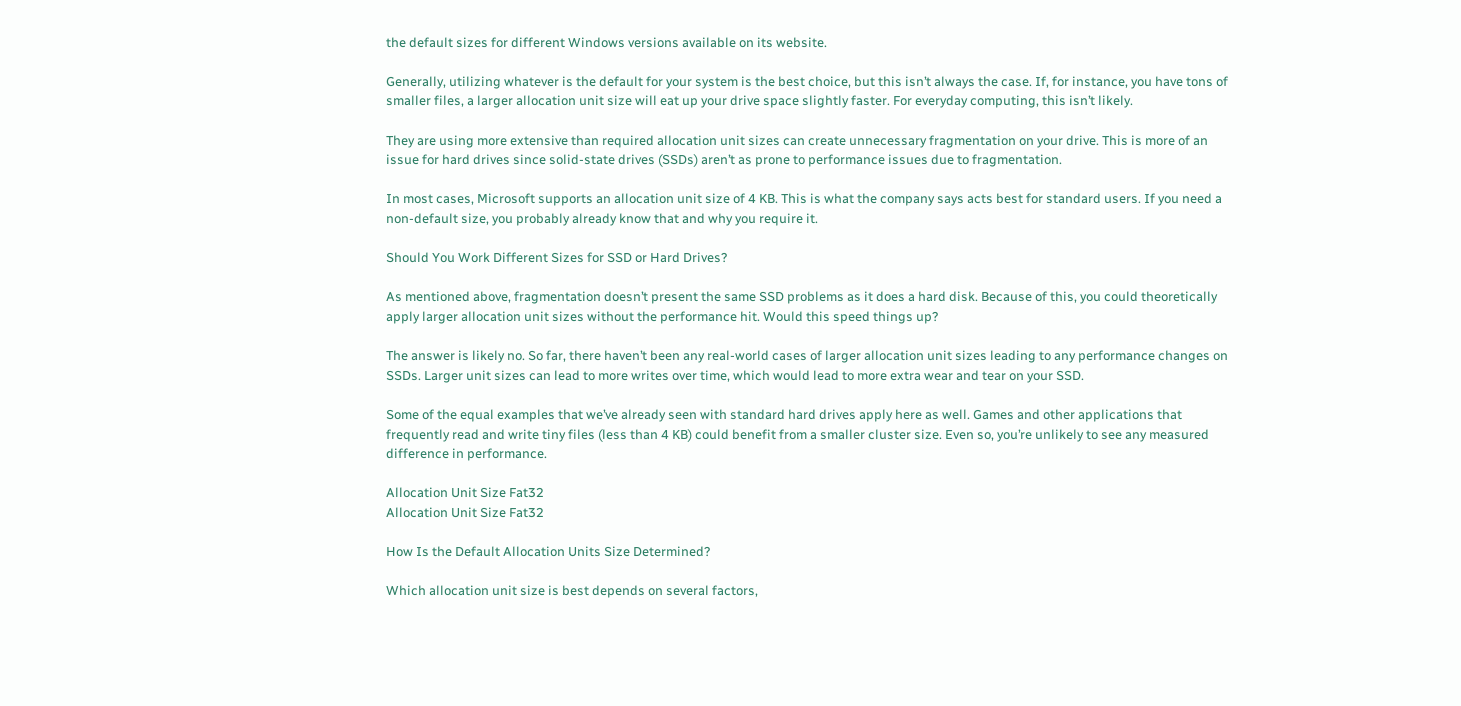the default sizes for different Windows versions available on its website.

Generally, utilizing whatever is the default for your system is the best choice, but this isn’t always the case. If, for instance, you have tons of smaller files, a larger allocation unit size will eat up your drive space slightly faster. For everyday computing, this isn’t likely.

They are using more extensive than required allocation unit sizes can create unnecessary fragmentation on your drive. This is more of an issue for hard drives since solid-state drives (SSDs) aren’t as prone to performance issues due to fragmentation.

In most cases, Microsoft supports an allocation unit size of 4 KB. This is what the company says acts best for standard users. If you need a non-default size, you probably already know that and why you require it.

Should You Work Different Sizes for SSD or Hard Drives?

As mentioned above, fragmentation doesn’t present the same SSD problems as it does a hard disk. Because of this, you could theoretically apply larger allocation unit sizes without the performance hit. Would this speed things up?

The answer is likely no. So far, there haven’t been any real-world cases of larger allocation unit sizes leading to any performance changes on SSDs. Larger unit sizes can lead to more writes over time, which would lead to more extra wear and tear on your SSD.

Some of the equal examples that we’ve already seen with standard hard drives apply here as well. Games and other applications that frequently read and write tiny files (less than 4 KB) could benefit from a smaller cluster size. Even so, you’re unlikely to see any measured difference in performance.

Allocation Unit Size Fat32
Allocation Unit Size Fat32

How Is the Default Allocation Units Size Determined?

Which allocation unit size is best depends on several factors,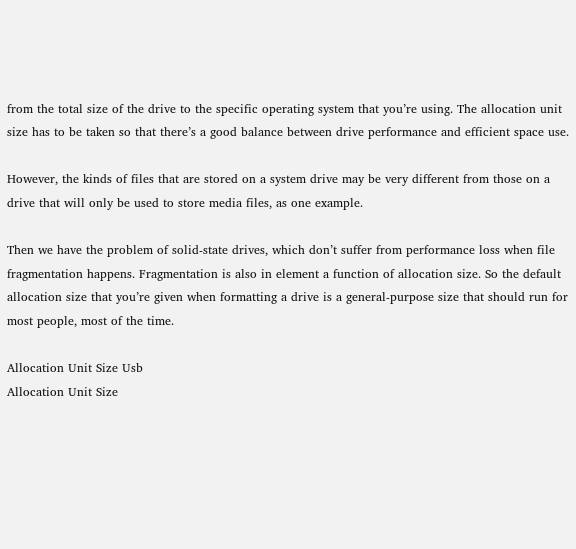from the total size of the drive to the specific operating system that you’re using. The allocation unit size has to be taken so that there’s a good balance between drive performance and efficient space use.

However, the kinds of files that are stored on a system drive may be very different from those on a drive that will only be used to store media files, as one example.

Then we have the problem of solid-state drives, which don’t suffer from performance loss when file fragmentation happens. Fragmentation is also in element a function of allocation size. So the default allocation size that you’re given when formatting a drive is a general-purpose size that should run for most people, most of the time.

Allocation Unit Size Usb
Allocation Unit Size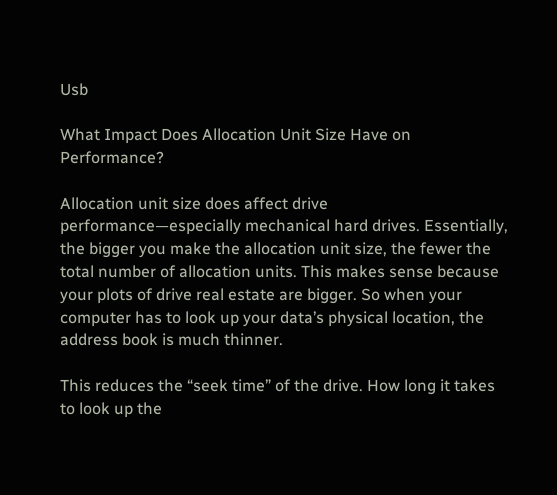Usb

What Impact Does Allocation Unit Size Have on Performance?

Allocation unit size does affect drive performance—especially mechanical hard drives. Essentially, the bigger you make the allocation unit size, the fewer the total number of allocation units. This makes sense because your plots of drive real estate are bigger. So when your computer has to look up your data’s physical location, the address book is much thinner.

This reduces the “seek time” of the drive. How long it takes to look up the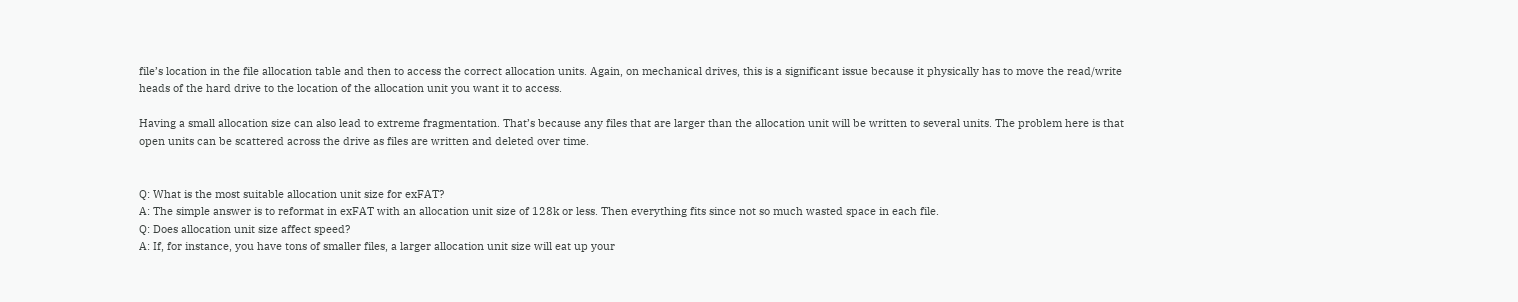file’s location in the file allocation table and then to access the correct allocation units. Again, on mechanical drives, this is a significant issue because it physically has to move the read/write heads of the hard drive to the location of the allocation unit you want it to access.

Having a small allocation size can also lead to extreme fragmentation. That’s because any files that are larger than the allocation unit will be written to several units. The problem here is that open units can be scattered across the drive as files are written and deleted over time.


Q: What is the most suitable allocation unit size for exFAT?
A: The simple answer is to reformat in exFAT with an allocation unit size of 128k or less. Then everything fits since not so much wasted space in each file.
Q: Does allocation unit size affect speed?
A: If, for instance, you have tons of smaller files, a larger allocation unit size will eat up your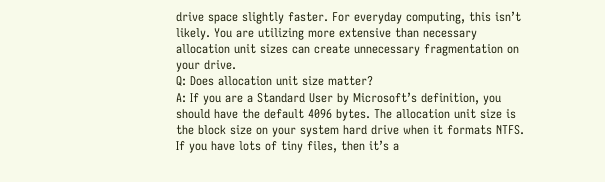drive space slightly faster. For everyday computing, this isn’t likely. You are utilizing more extensive than necessary allocation unit sizes can create unnecessary fragmentation on your drive.
Q: Does allocation unit size matter?
A: If you are a Standard User by Microsoft’s definition, you should have the default 4096 bytes. The allocation unit size is the block size on your system hard drive when it formats NTFS. If you have lots of tiny files, then it’s a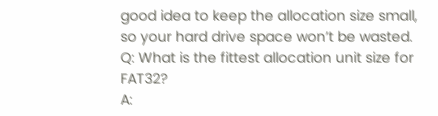good idea to keep the allocation size small, so your hard drive space won’t be wasted.
Q: What is the fittest allocation unit size for FAT32?
A: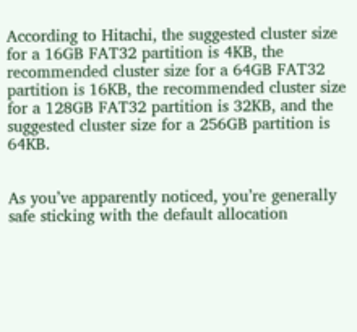According to Hitachi, the suggested cluster size for a 16GB FAT32 partition is 4KB, the recommended cluster size for a 64GB FAT32 partition is 16KB, the recommended cluster size for a 128GB FAT32 partition is 32KB, and the suggested cluster size for a 256GB partition is 64KB.


As you’ve apparently noticed, you’re generally safe sticking with the default allocation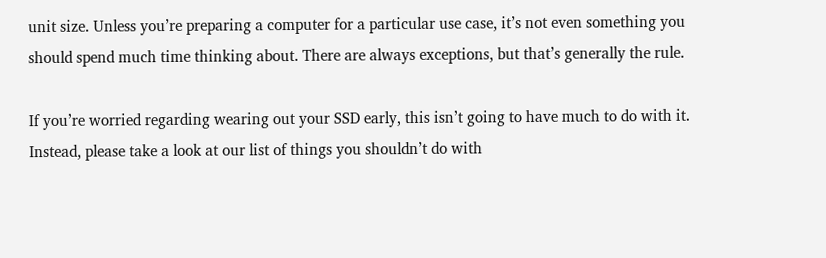unit size. Unless you’re preparing a computer for a particular use case, it’s not even something you should spend much time thinking about. There are always exceptions, but that’s generally the rule.

If you’re worried regarding wearing out your SSD early, this isn’t going to have much to do with it. Instead, please take a look at our list of things you shouldn’t do with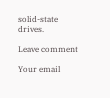solid-state drives.

Leave comment

Your email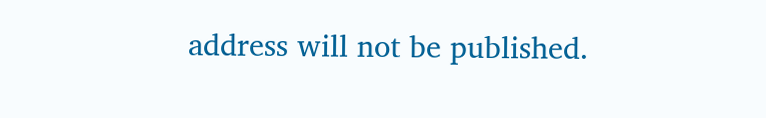address will not be published.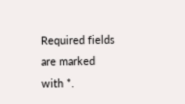Required fields are marked with *.